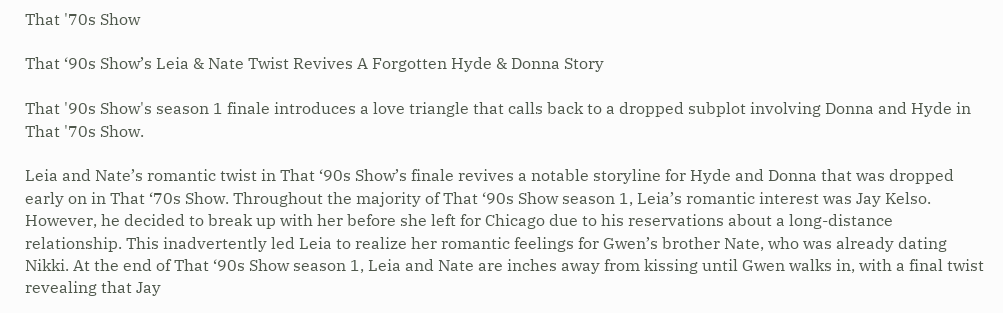That '70s Show

That ‘90s Show’s Leia & Nate Twist Revives A Forgotten Hyde & Donna Story

That '90s Show's season 1 finale introduces a love triangle that calls back to a dropped subplot involving Donna and Hyde in That '70s Show.

Leia and Nate’s romantic twist in That ‘90s Show’s finale revives a notable storyline for Hyde and Donna that was dropped early on in That ‘70s Show. Throughout the majority of That ‘90s Show season 1, Leia’s romantic interest was Jay Kelso. However, he decided to break up with her before she left for Chicago due to his reservations about a long-distance relationship. This inadvertently led Leia to realize her romantic feelings for Gwen’s brother Nate, who was already dating Nikki. At the end of That ‘90s Show season 1, Leia and Nate are inches away from kissing until Gwen walks in, with a final twist revealing that Jay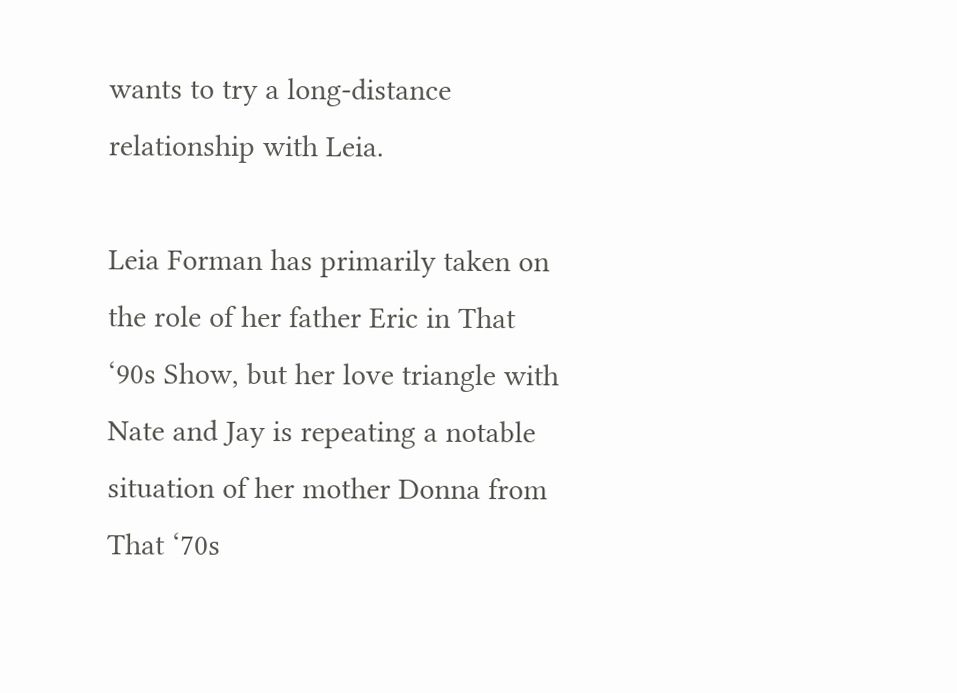wants to try a long-distance relationship with Leia.

Leia Forman has primarily taken on the role of her father Eric in That ‘90s Show, but her love triangle with Nate and Jay is repeating a notable situation of her mother Donna from That ‘70s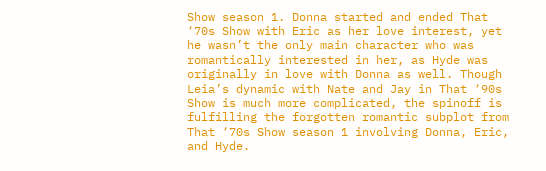Show season 1. Donna started and ended That ‘70s Show with Eric as her love interest, yet he wasn’t the only main character who was romantically interested in her, as Hyde was originally in love with Donna as well. Though Leia’s dynamic with Nate and Jay in That ‘90s Show is much more complicated, the spinoff is fulfilling the forgotten romantic subplot from That ‘70s Show season 1 involving Donna, Eric, and Hyde.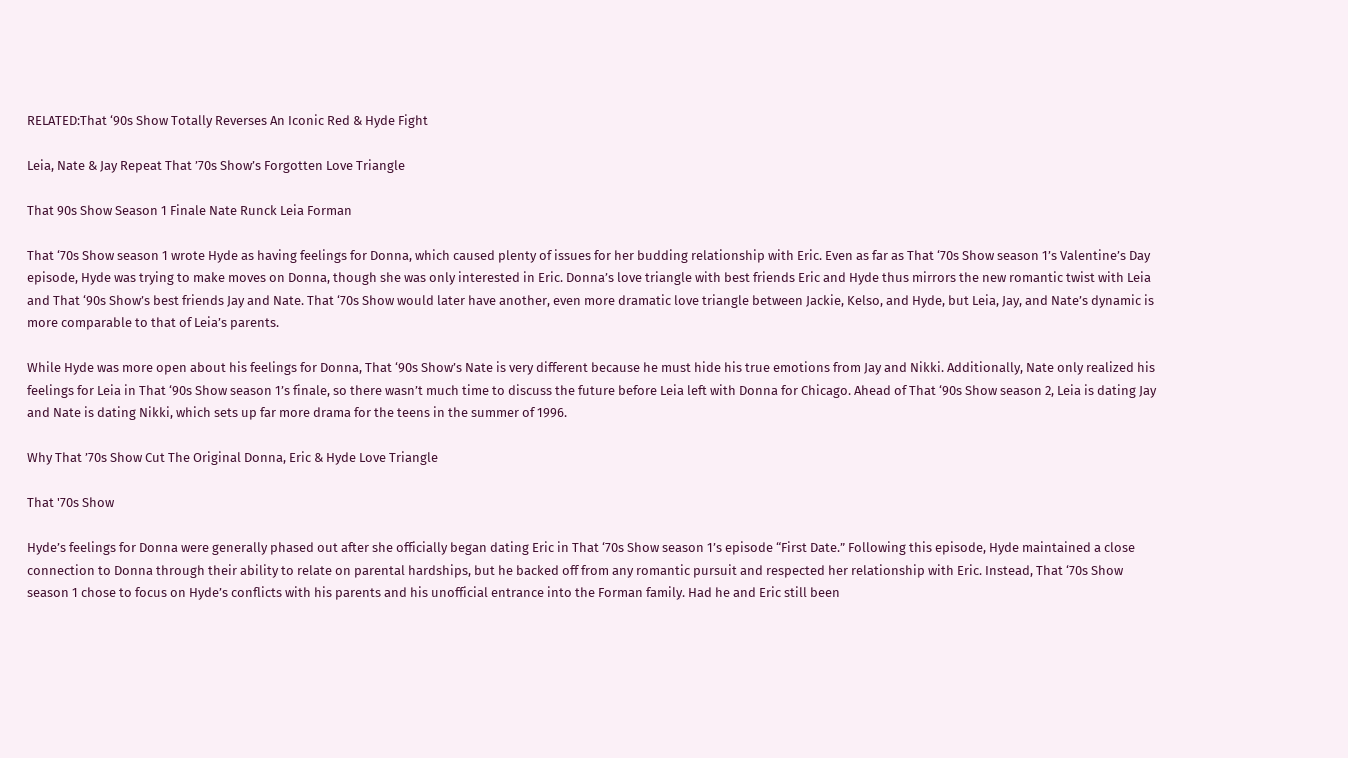RELATED:That ‘90s Show Totally Reverses An Iconic Red & Hyde Fight

Leia, Nate & Jay Repeat That ’70s Show’s Forgotten Love Triangle

That 90s Show Season 1 Finale Nate Runck Leia Forman

That ‘70s Show season 1 wrote Hyde as having feelings for Donna, which caused plenty of issues for her budding relationship with Eric. Even as far as That ‘70s Show season 1’s Valentine’s Day episode, Hyde was trying to make moves on Donna, though she was only interested in Eric. Donna’s love triangle with best friends Eric and Hyde thus mirrors the new romantic twist with Leia and That ‘90s Show’s best friends Jay and Nate. That ‘70s Show would later have another, even more dramatic love triangle between Jackie, Kelso, and Hyde, but Leia, Jay, and Nate’s dynamic is more comparable to that of Leia’s parents.

While Hyde was more open about his feelings for Donna, That ‘90s Show’s Nate is very different because he must hide his true emotions from Jay and Nikki. Additionally, Nate only realized his feelings for Leia in That ‘90s Show season 1’s finale, so there wasn’t much time to discuss the future before Leia left with Donna for Chicago. Ahead of That ‘90s Show season 2, Leia is dating Jay and Nate is dating Nikki, which sets up far more drama for the teens in the summer of 1996.

Why That ’70s Show Cut The Original Donna, Eric & Hyde Love Triangle

That '70s Show

Hyde’s feelings for Donna were generally phased out after she officially began dating Eric in That ‘70s Show season 1’s episode “First Date.” Following this episode, Hyde maintained a close connection to Donna through their ability to relate on parental hardships, but he backed off from any romantic pursuit and respected her relationship with Eric. Instead, That ‘70s Show season 1 chose to focus on Hyde’s conflicts with his parents and his unofficial entrance into the Forman family. Had he and Eric still been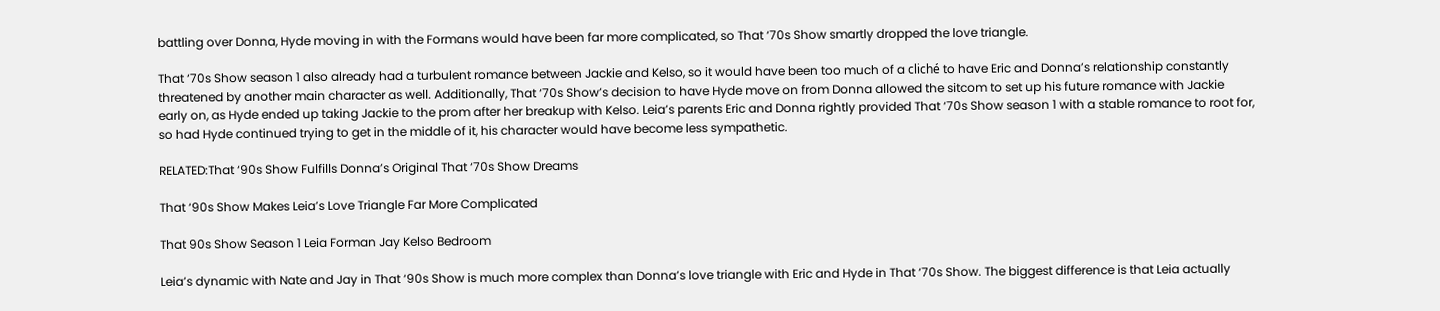battling over Donna, Hyde moving in with the Formans would have been far more complicated, so That ‘70s Show smartly dropped the love triangle.

That ‘70s Show season 1 also already had a turbulent romance between Jackie and Kelso, so it would have been too much of a cliché to have Eric and Donna’s relationship constantly threatened by another main character as well. Additionally, That ‘70s Show’s decision to have Hyde move on from Donna allowed the sitcom to set up his future romance with Jackie early on, as Hyde ended up taking Jackie to the prom after her breakup with Kelso. Leia’s parents Eric and Donna rightly provided That ‘70s Show season 1 with a stable romance to root for, so had Hyde continued trying to get in the middle of it, his character would have become less sympathetic.

RELATED:That ‘90s Show Fulfills Donna’s Original That ‘70s Show Dreams

That ‘90s Show Makes Leia’s Love Triangle Far More Complicated

That 90s Show Season 1 Leia Forman Jay Kelso Bedroom

Leia’s dynamic with Nate and Jay in That ‘90s Show is much more complex than Donna’s love triangle with Eric and Hyde in That ‘70s Show. The biggest difference is that Leia actually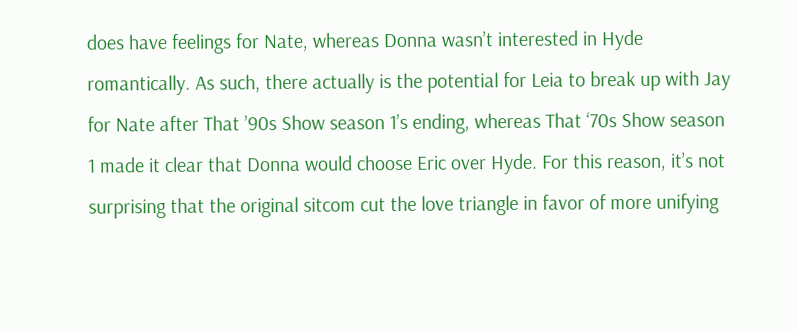does have feelings for Nate, whereas Donna wasn’t interested in Hyde romantically. As such, there actually is the potential for Leia to break up with Jay for Nate after That ’90s Show season 1’s ending, whereas That ‘70s Show season 1 made it clear that Donna would choose Eric over Hyde. For this reason, it’s not surprising that the original sitcom cut the love triangle in favor of more unifying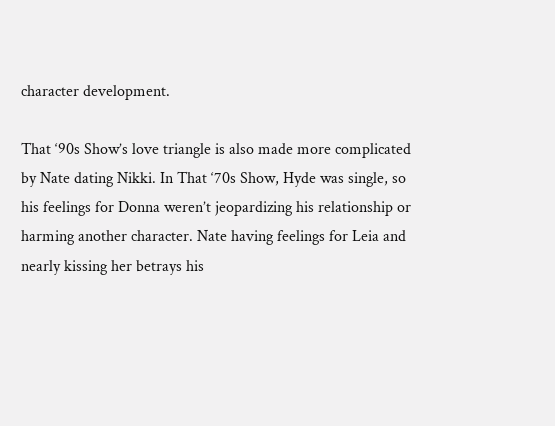character development.

That ‘90s Show’s love triangle is also made more complicated by Nate dating Nikki. In That ‘70s Show, Hyde was single, so his feelings for Donna weren’t jeopardizing his relationship or harming another character. Nate having feelings for Leia and nearly kissing her betrays his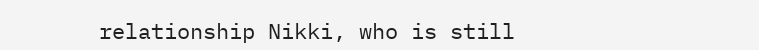relationship Nikki, who is still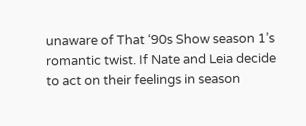unaware of That ‘90s Show season 1’s romantic twist. If Nate and Leia decide to act on their feelings in season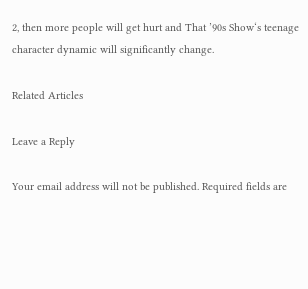2, then more people will get hurt and That ’90s Show‘s teenage character dynamic will significantly change.

Related Articles

Leave a Reply

Your email address will not be published. Required fields are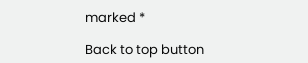marked *

Back to top button